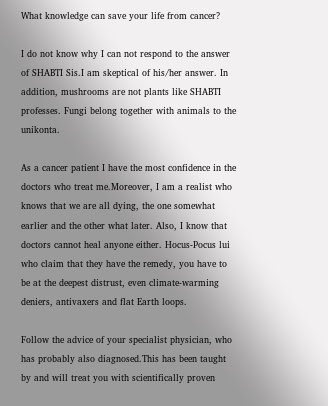What knowledge can save your life from cancer?

I do not know why I can not respond to the answer of SHABTI Sis.I am skeptical of his/her answer. In addition, mushrooms are not plants like SHABTI professes. Fungi belong together with animals to the unikonta.

As a cancer patient I have the most confidence in the doctors who treat me.Moreover, I am a realist who knows that we are all dying, the one somewhat earlier and the other what later. Also, I know that doctors cannot heal anyone either. Hocus-Pocus lui who claim that they have the remedy, you have to be at the deepest distrust, even climate-warming deniers, antivaxers and flat Earth loops.

Follow the advice of your specialist physician, who has probably also diagnosed.This has been taught by and will treat you with scientifically proven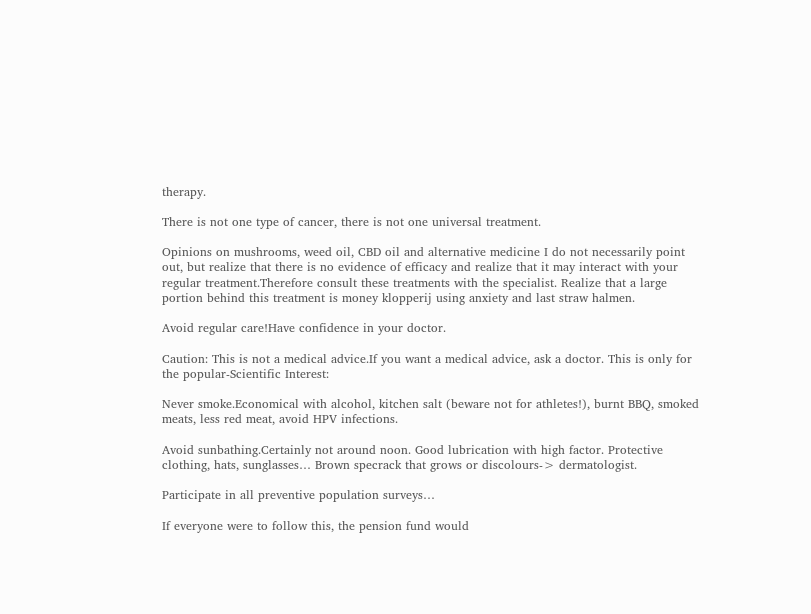therapy.

There is not one type of cancer, there is not one universal treatment.

Opinions on mushrooms, weed oil, CBD oil and alternative medicine I do not necessarily point out, but realize that there is no evidence of efficacy and realize that it may interact with your regular treatment.Therefore consult these treatments with the specialist. Realize that a large portion behind this treatment is money klopperij using anxiety and last straw halmen.

Avoid regular care!Have confidence in your doctor.

Caution: This is not a medical advice.If you want a medical advice, ask a doctor. This is only for the popular-Scientific Interest:

Never smoke.Economical with alcohol, kitchen salt (beware not for athletes!), burnt BBQ, smoked meats, less red meat, avoid HPV infections.

Avoid sunbathing.Certainly not around noon. Good lubrication with high factor. Protective clothing, hats, sunglasses… Brown specrack that grows or discolours-> dermatologist.

Participate in all preventive population surveys…

If everyone were to follow this, the pension fund would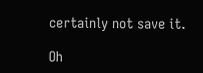certainly not save it.

Oh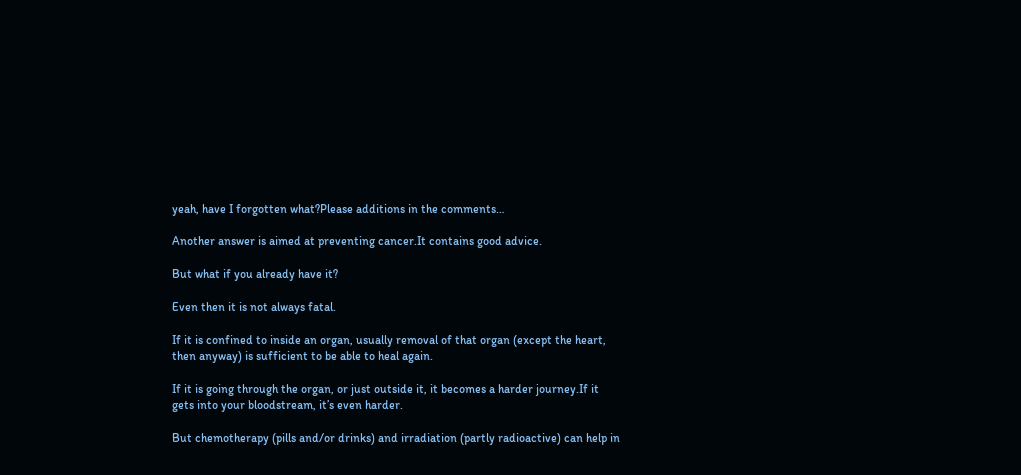yeah, have I forgotten what?Please additions in the comments…

Another answer is aimed at preventing cancer.It contains good advice.

But what if you already have it?

Even then it is not always fatal.

If it is confined to inside an organ, usually removal of that organ (except the heart, then anyway) is sufficient to be able to heal again.

If it is going through the organ, or just outside it, it becomes a harder journey.If it gets into your bloodstream, it’s even harder.

But chemotherapy (pills and/or drinks) and irradiation (partly radioactive) can help in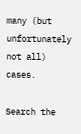many (but unfortunately not all) cases.

Search the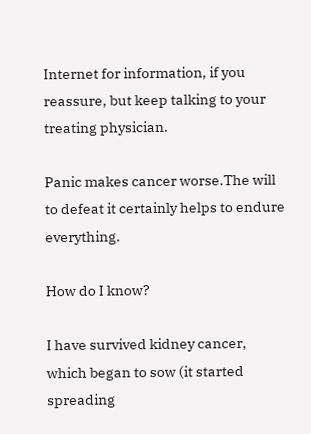Internet for information, if you reassure, but keep talking to your treating physician.

Panic makes cancer worse.The will to defeat it certainly helps to endure everything.

How do I know?

I have survived kidney cancer, which began to sow (it started spreading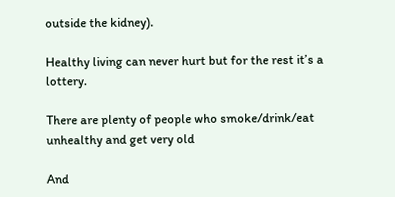outside the kidney).

Healthy living can never hurt but for the rest it’s a lottery.

There are plenty of people who smoke/drink/eat unhealthy and get very old

And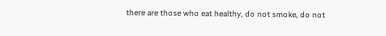there are those who eat healthy, do not smoke, do not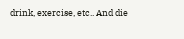drink, exercise, etc.. And die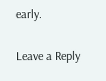early.

Leave a Reply